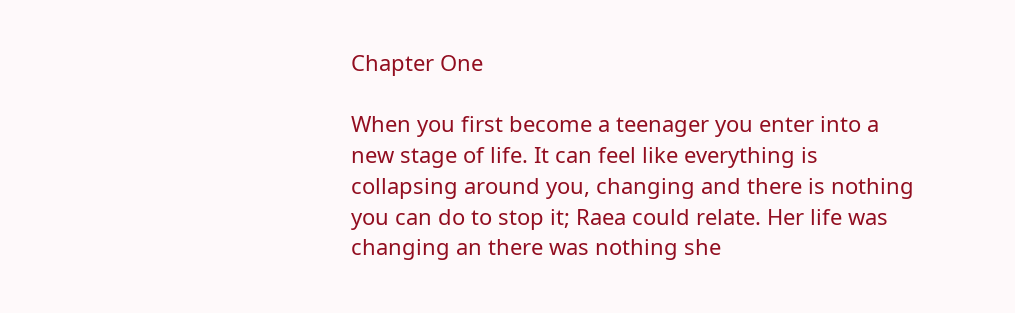Chapter One

When you first become a teenager you enter into a new stage of life. It can feel like everything is collapsing around you, changing and there is nothing you can do to stop it; Raea could relate. Her life was changing an there was nothing she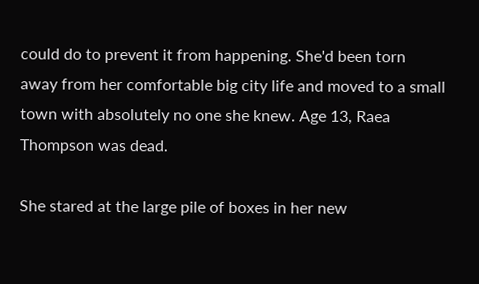could do to prevent it from happening. She'd been torn away from her comfortable big city life and moved to a small town with absolutely no one she knew. Age 13, Raea Thompson was dead.

She stared at the large pile of boxes in her new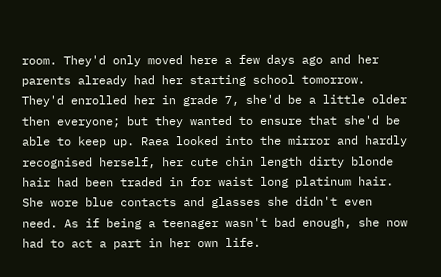room. They'd only moved here a few days ago and her parents already had her starting school tomorrow. They'd enrolled her in grade 7, she'd be a little older then everyone; but they wanted to ensure that she'd be able to keep up. Raea looked into the mirror and hardly recognised herself, her cute chin length dirty blonde hair had been traded in for waist long platinum hair. She wore blue contacts and glasses she didn't even need. As if being a teenager wasn't bad enough, she now had to act a part in her own life.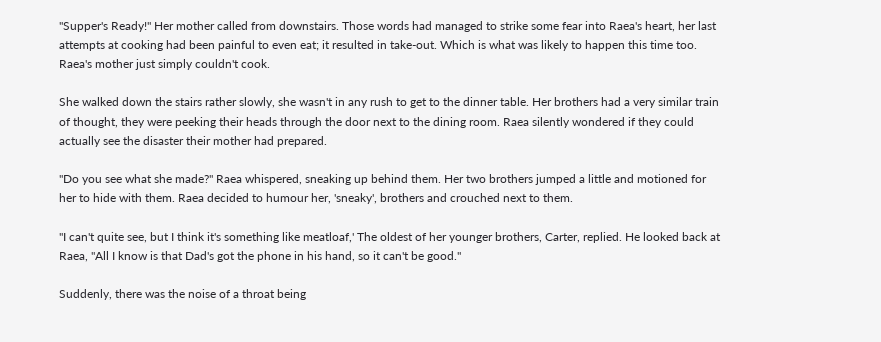"Supper's Ready!" Her mother called from downstairs. Those words had managed to strike some fear into Raea's heart, her last attempts at cooking had been painful to even eat; it resulted in take-out. Which is what was likely to happen this time too. Raea's mother just simply couldn't cook.

She walked down the stairs rather slowly, she wasn't in any rush to get to the dinner table. Her brothers had a very similar train of thought, they were peeking their heads through the door next to the dining room. Raea silently wondered if they could actually see the disaster their mother had prepared.

"Do you see what she made?" Raea whispered, sneaking up behind them. Her two brothers jumped a little and motioned for her to hide with them. Raea decided to humour her, 'sneaky', brothers and crouched next to them.

"I can't quite see, but I think it's something like meatloaf,' The oldest of her younger brothers, Carter, replied. He looked back at Raea, "All I know is that Dad's got the phone in his hand, so it can't be good."

Suddenly, there was the noise of a throat being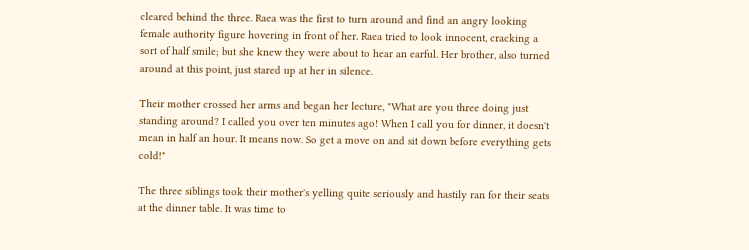cleared behind the three. Raea was the first to turn around and find an angry looking female authority figure hovering in front of her. Raea tried to look innocent, cracking a sort of half smile; but she knew they were about to hear an earful. Her brother, also turned around at this point, just stared up at her in silence.

Their mother crossed her arms and began her lecture, "What are you three doing just standing around? I called you over ten minutes ago! When I call you for dinner, it doesn't mean in half an hour. It means now. So get a move on and sit down before everything gets cold!"

The three siblings took their mother's yelling quite seriously and hastily ran for their seats at the dinner table. It was time to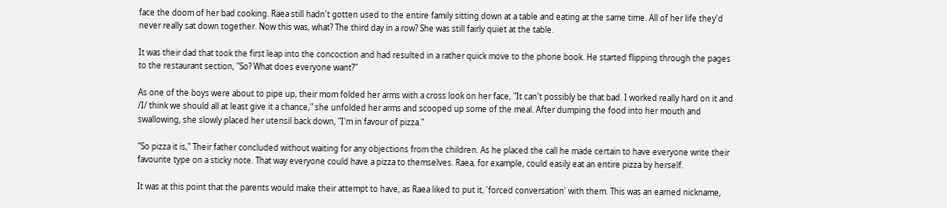face the doom of her bad cooking. Raea still hadn't gotten used to the entire family sitting down at a table and eating at the same time. All of her life they'd never really sat down together. Now this was, what? The third day in a row? She was still fairly quiet at the table.

It was their dad that took the first leap into the concoction and had resulted in a rather quick move to the phone book. He started flipping through the pages to the restaurant section, "So? What does everyone want?"

As one of the boys were about to pipe up, their mom folded her arms with a cross look on her face, "It can't possibly be that bad. I worked really hard on it and /I/ think we should all at least give it a chance," she unfolded her arms and scooped up some of the meal. After dumping the food into her mouth and swallowing, she slowly placed her utensil back down, "I'm in favour of pizza."

"So pizza it is," Their father concluded without waiting for any objections from the children. As he placed the call he made certain to have everyone write their favourite type on a sticky note. That way everyone could have a pizza to themselves. Raea, for example, could easily eat an entire pizza by herself.

It was at this point that the parents would make their attempt to have, as Raea liked to put it, 'forced conversation' with them. This was an earned nickname,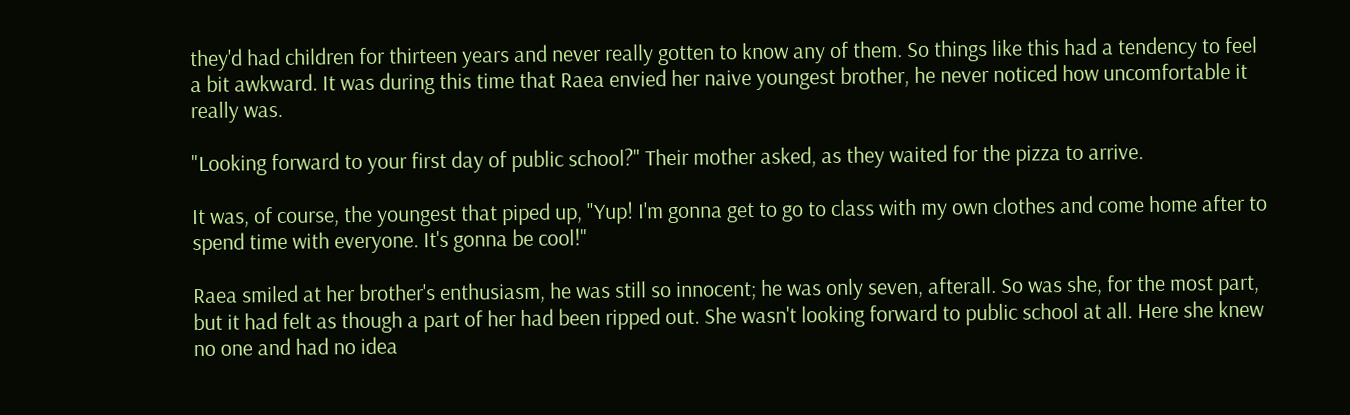they'd had children for thirteen years and never really gotten to know any of them. So things like this had a tendency to feel a bit awkward. It was during this time that Raea envied her naive youngest brother, he never noticed how uncomfortable it really was.

"Looking forward to your first day of public school?" Their mother asked, as they waited for the pizza to arrive.

It was, of course, the youngest that piped up, "Yup! I'm gonna get to go to class with my own clothes and come home after to spend time with everyone. It's gonna be cool!"

Raea smiled at her brother's enthusiasm, he was still so innocent; he was only seven, afterall. So was she, for the most part, but it had felt as though a part of her had been ripped out. She wasn't looking forward to public school at all. Here she knew no one and had no idea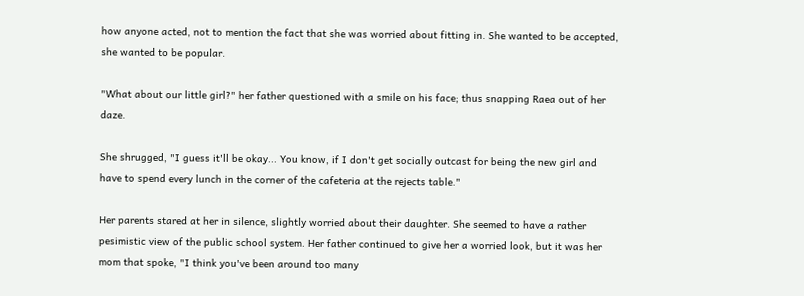how anyone acted, not to mention the fact that she was worried about fitting in. She wanted to be accepted, she wanted to be popular.

"What about our little girl?" her father questioned with a smile on his face; thus snapping Raea out of her daze.

She shrugged, "I guess it'll be okay... You know, if I don't get socially outcast for being the new girl and have to spend every lunch in the corner of the cafeteria at the rejects table."

Her parents stared at her in silence, slightly worried about their daughter. She seemed to have a rather pesimistic view of the public school system. Her father continued to give her a worried look, but it was her mom that spoke, "I think you've been around too many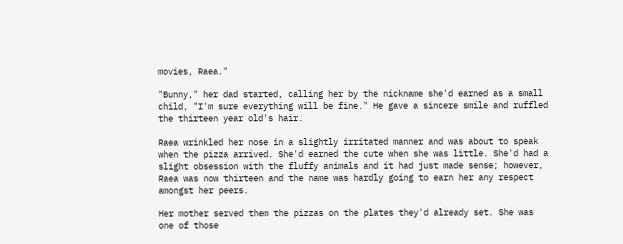movies, Raea."

"Bunny," her dad started, calling her by the nickname she'd earned as a small child, "I'm sure everything will be fine." He gave a sincere smile and ruffled the thirteen year old's hair.

Raea wrinkled her nose in a slightly irritated manner and was about to speak when the pizza arrived. She'd earned the cute when she was little. She'd had a slight obsession with the fluffy animals and it had just made sense; however, Raea was now thirteen and the name was hardly going to earn her any respect amongst her peers.

Her mother served them the pizzas on the plates they'd already set. She was one of those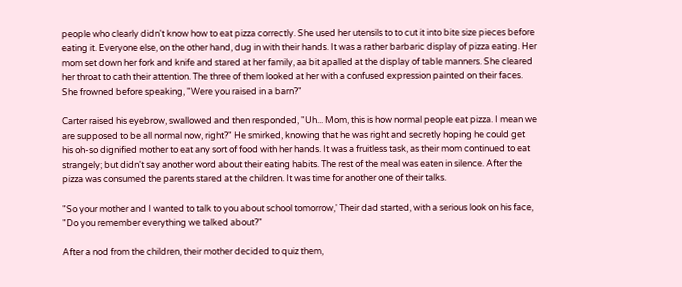people who clearly didn't know how to eat pizza correctly. She used her utensils to to cut it into bite size pieces before eating it. Everyone else, on the other hand, dug in with their hands. It was a rather barbaric display of pizza eating. Her mom set down her fork and knife and stared at her family, aa bit apalled at the display of table manners. She cleared her throat to cath their attention. The three of them looked at her with a confused expression painted on their faces. She frowned before speaking, "Were you raised in a barn?"

Carter raised his eyebrow, swallowed and then responded, "Uh... Mom, this is how normal people eat pizza. I mean we are supposed to be all normal now, right?" He smirked, knowing that he was right and secretly hoping he could get his oh-so dignified mother to eat any sort of food with her hands. It was a fruitless task, as their mom continued to eat strangely; but didn't say another word about their eating habits. The rest of the meal was eaten in silence. After the pizza was consumed the parents stared at the children. It was time for another one of their talks.

"So your mother and I wanted to talk to you about school tomorrow,' Their dad started, with a serious look on his face, "Do you remember everything we talked about?"

After a nod from the children, their mother decided to quiz them,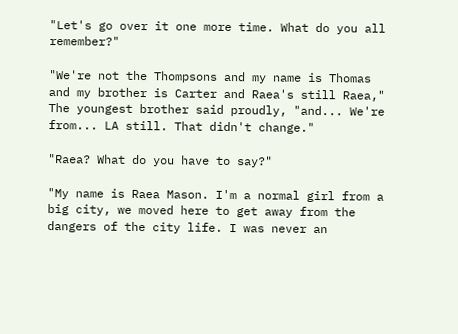"Let's go over it one more time. What do you all remember?"

"We're not the Thompsons and my name is Thomas and my brother is Carter and Raea's still Raea," The youngest brother said proudly, "and... We're from... LA still. That didn't change."

"Raea? What do you have to say?"

"My name is Raea Mason. I'm a normal girl from a big city, we moved here to get away from the dangers of the city life. I was never an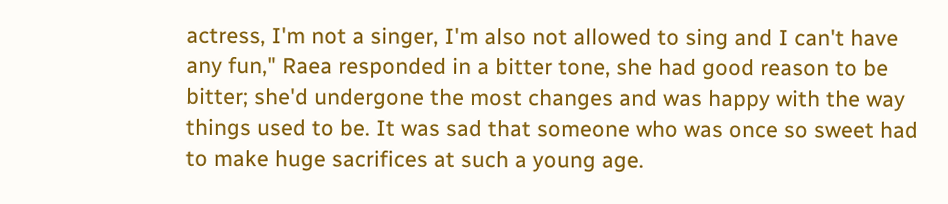actress, I'm not a singer, I'm also not allowed to sing and I can't have any fun," Raea responded in a bitter tone, she had good reason to be bitter; she'd undergone the most changes and was happy with the way things used to be. It was sad that someone who was once so sweet had to make huge sacrifices at such a young age.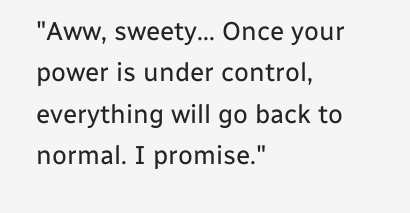"Aww, sweety... Once your power is under control, everything will go back to normal. I promise."